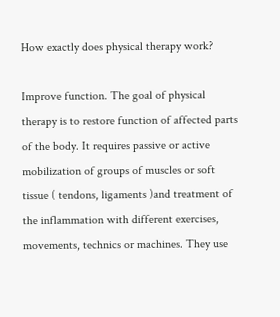How exactly does physical therapy work?

Improve function. The goal of physical therapy is to restore function of affected parts of the body. It requires passive or active mobilization of groups of muscles or soft tissue ( tendons, ligaments )and treatment of the inflammation with different exercises, movements, technics or machines. They use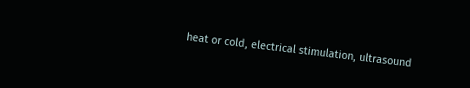heat or cold, electrical stimulation, ultrasound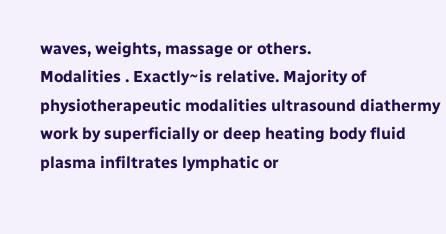waves, weights, massage or others.
Modalities . Exactly~is relative. Majority of physiotherapeutic modalities ultrasound diathermy work by superficially or deep heating body fluid plasma infiltrates lymphatic or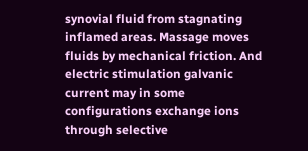synovial fluid from stagnating inflamed areas. Massage moves fluids by mechanical friction. And electric stimulation galvanic current may in some configurations exchange ions through selective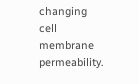changing cell membrane permeability.